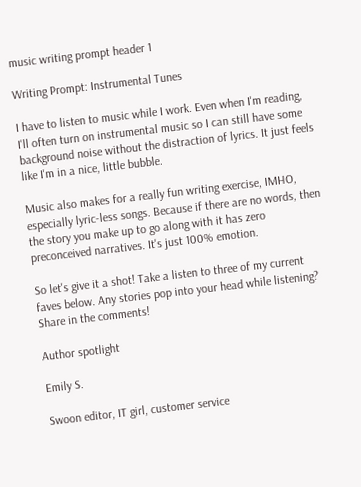music writing prompt header 1

Writing Prompt: Instrumental Tunes

I have to listen to music while I work. Even when I'm reading, I'll often turn on instrumental music so I can still have some background noise without the distraction of lyrics. It just feels like I'm in a nice, little bubble.

Music also makes for a really fun writing exercise, IMHO, especially lyric-less songs. Because if there are no words, then the story you make up to go along with it has zero preconceived narratives. It's just 100% emotion.

So let's give it a shot! Take a listen to three of my current faves below. Any stories pop into your head while listening? Share in the comments!

Author spotlight

Emily S.

Swoon editor, IT girl, customer service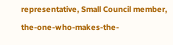representative, Small Council member, the-one-who-makes-the-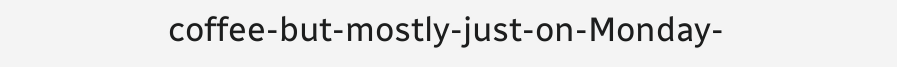coffee-but-mostly-just-on-Monday-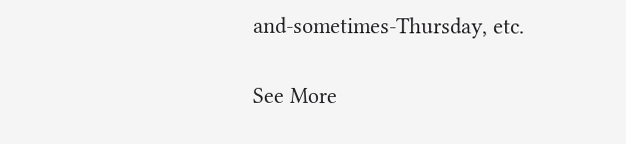and-sometimes-Thursday, etc.

See More